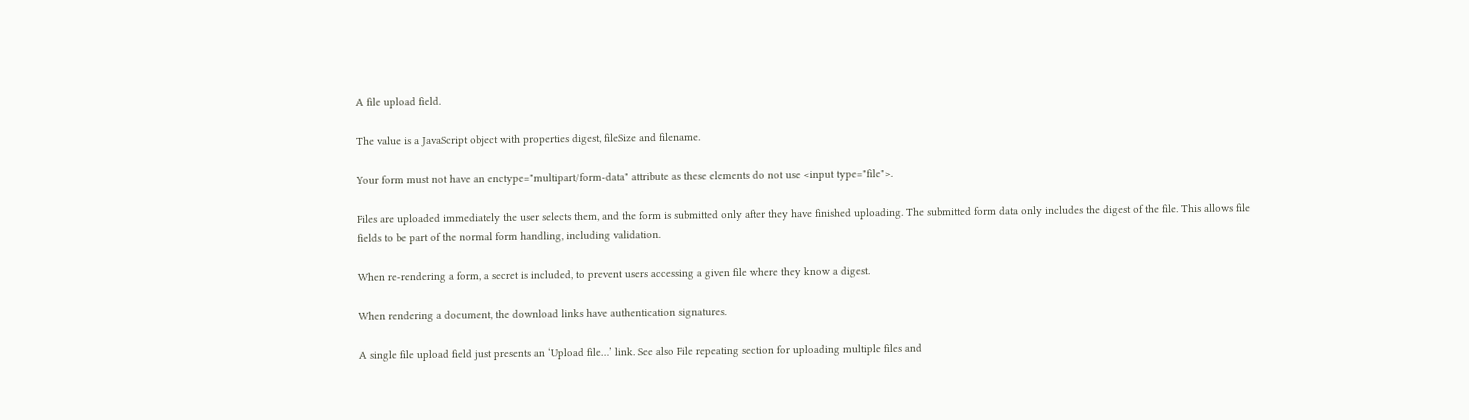A file upload field.

The value is a JavaScript object with properties digest, fileSize and filename.

Your form must not have an enctype="multipart/form-data" attribute as these elements do not use <input type="file">.

Files are uploaded immediately the user selects them, and the form is submitted only after they have finished uploading. The submitted form data only includes the digest of the file. This allows file fields to be part of the normal form handling, including validation.

When re-rendering a form, a secret is included, to prevent users accessing a given file where they know a digest.

When rendering a document, the download links have authentication signatures.

A single file upload field just presents an ‘Upload file…’ link. See also File repeating section for uploading multiple files and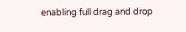enabling full drag and drop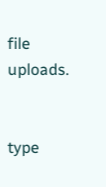file uploads.


type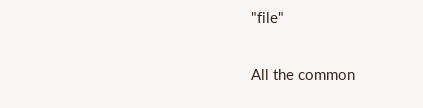"file"

All the common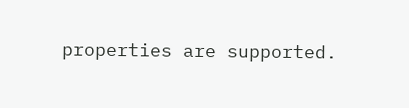properties are supported.